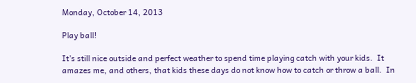Monday, October 14, 2013

Play ball!

It's still nice outside and perfect weather to spend time playing catch with your kids.  It amazes me, and others, that kids these days do not know how to catch or throw a ball.  In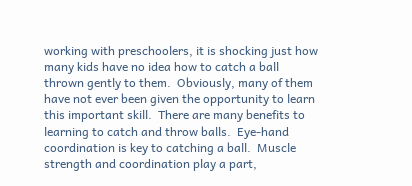working with preschoolers, it is shocking just how many kids have no idea how to catch a ball thrown gently to them.  Obviously, many of them have not ever been given the opportunity to learn this important skill.  There are many benefits to learning to catch and throw balls.  Eye-hand coordination is key to catching a ball.  Muscle strength and coordination play a part,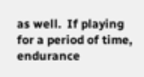as well.  If playing for a period of time, endurance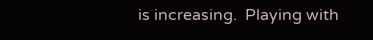is increasing.  Playing with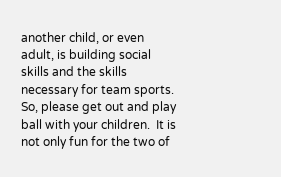another child, or even adult, is building social skills and the skills necessary for team sports.  So, please get out and play ball with your children.  It is not only fun for the two of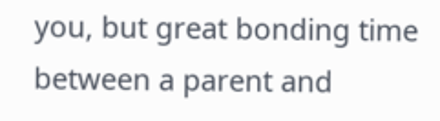you, but great bonding time between a parent and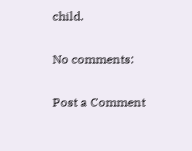child.

No comments:

Post a Comment